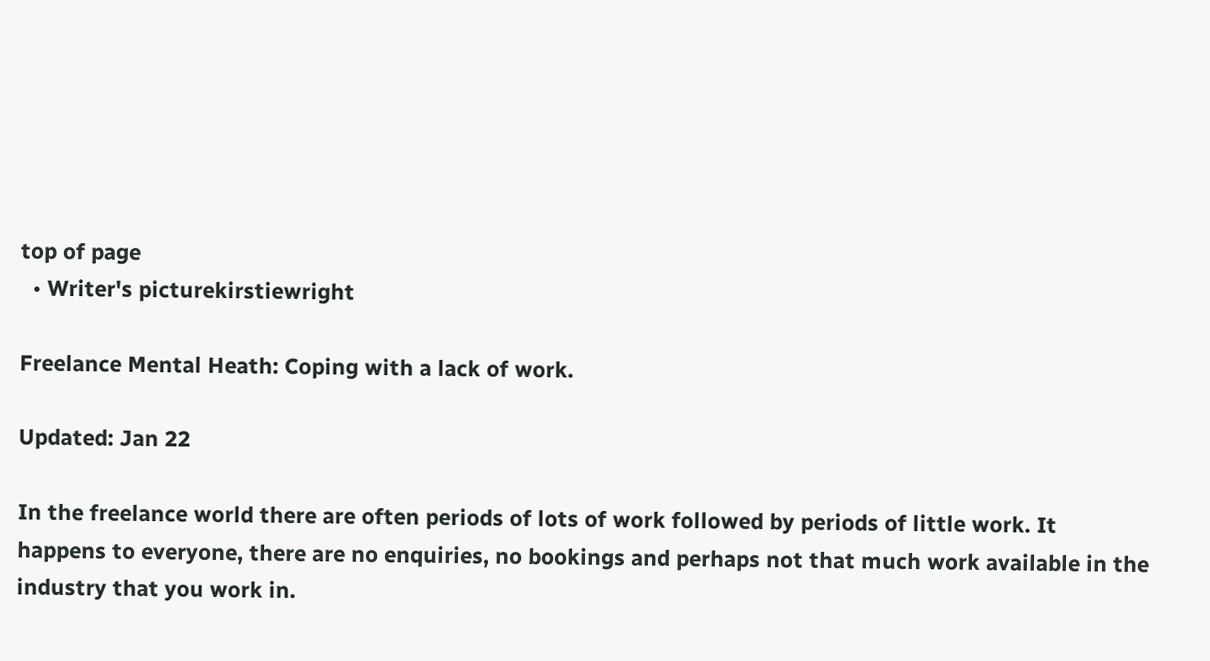top of page
  • Writer's picturekirstiewright

Freelance Mental Heath: Coping with a lack of work.

Updated: Jan 22

In the freelance world there are often periods of lots of work followed by periods of little work. It happens to everyone, there are no enquiries, no bookings and perhaps not that much work available in the industry that you work in.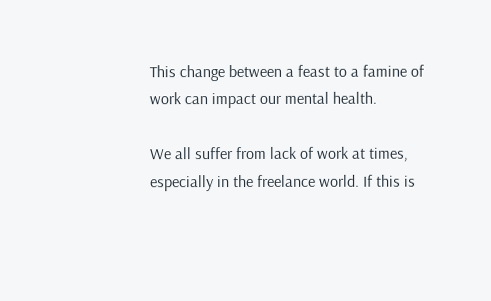This change between a feast to a famine of work can impact our mental health.

We all suffer from lack of work at times, especially in the freelance world. If this is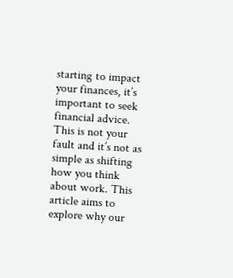starting to impact your finances, it’s important to seek financial advice. This is not your fault and it’s not as simple as shifting how you think about work. This article aims to explore why our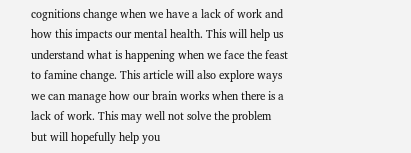cognitions change when we have a lack of work and how this impacts our mental health. This will help us understand what is happening when we face the feast to famine change. This article will also explore ways we can manage how our brain works when there is a lack of work. This may well not solve the problem but will hopefully help you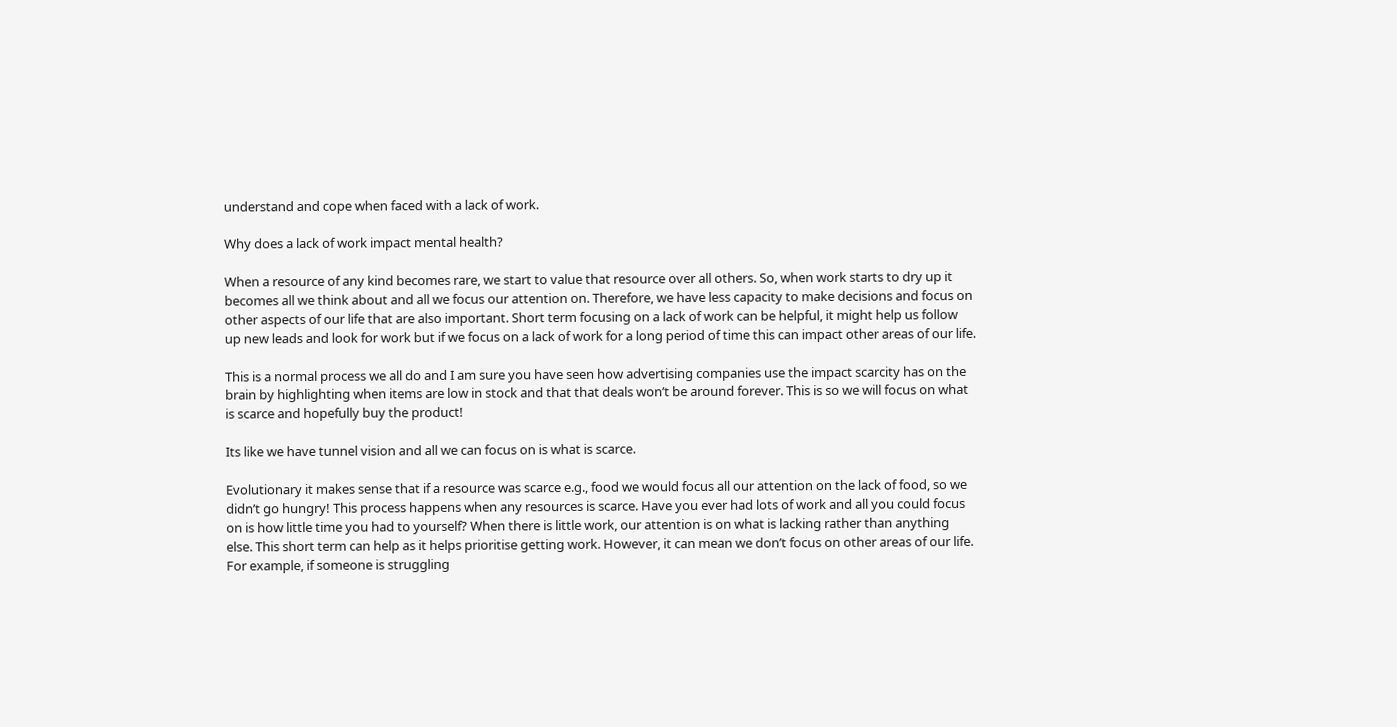understand and cope when faced with a lack of work.

Why does a lack of work impact mental health?

When a resource of any kind becomes rare, we start to value that resource over all others. So, when work starts to dry up it becomes all we think about and all we focus our attention on. Therefore, we have less capacity to make decisions and focus on other aspects of our life that are also important. Short term focusing on a lack of work can be helpful, it might help us follow up new leads and look for work but if we focus on a lack of work for a long period of time this can impact other areas of our life.

This is a normal process we all do and I am sure you have seen how advertising companies use the impact scarcity has on the brain by highlighting when items are low in stock and that that deals won’t be around forever. This is so we will focus on what is scarce and hopefully buy the product!

Its like we have tunnel vision and all we can focus on is what is scarce.

Evolutionary it makes sense that if a resource was scarce e.g., food we would focus all our attention on the lack of food, so we didn’t go hungry! This process happens when any resources is scarce. Have you ever had lots of work and all you could focus on is how little time you had to yourself? When there is little work, our attention is on what is lacking rather than anything else. This short term can help as it helps prioritise getting work. However, it can mean we don’t focus on other areas of our life. For example, if someone is struggling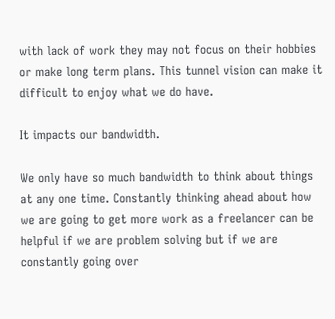with lack of work they may not focus on their hobbies or make long term plans. This tunnel vision can make it difficult to enjoy what we do have.

It impacts our bandwidth.

We only have so much bandwidth to think about things at any one time. Constantly thinking ahead about how we are going to get more work as a freelancer can be helpful if we are problem solving but if we are constantly going over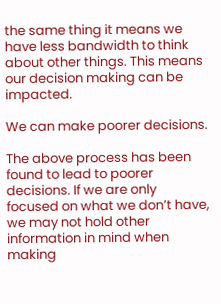the same thing it means we have less bandwidth to think about other things. This means our decision making can be impacted.

We can make poorer decisions.

The above process has been found to lead to poorer decisions. If we are only focused on what we don’t have, we may not hold other information in mind when making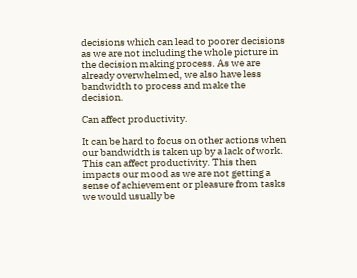decisions which can lead to poorer decisions as we are not including the whole picture in the decision making process. As we are already overwhelmed, we also have less bandwidth to process and make the decision.

Can affect productivity.

It can be hard to focus on other actions when our bandwidth is taken up by a lack of work. This can affect productivity. This then impacts our mood as we are not getting a sense of achievement or pleasure from tasks we would usually be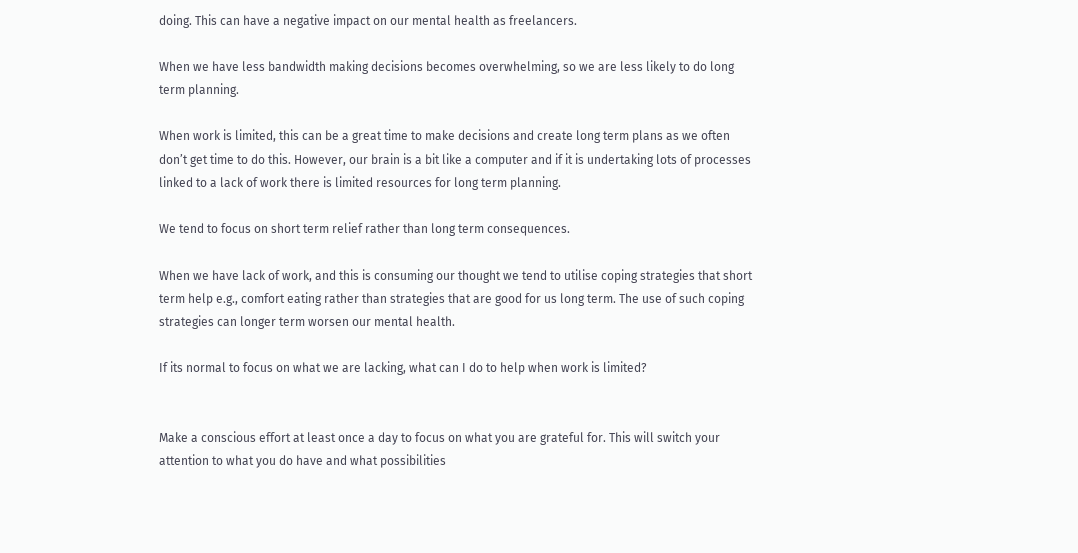doing. This can have a negative impact on our mental health as freelancers.

When we have less bandwidth making decisions becomes overwhelming, so we are less likely to do long term planning.

When work is limited, this can be a great time to make decisions and create long term plans as we often don’t get time to do this. However, our brain is a bit like a computer and if it is undertaking lots of processes linked to a lack of work there is limited resources for long term planning.

We tend to focus on short term relief rather than long term consequences.

When we have lack of work, and this is consuming our thought we tend to utilise coping strategies that short term help e.g., comfort eating rather than strategies that are good for us long term. The use of such coping strategies can longer term worsen our mental health.

If its normal to focus on what we are lacking, what can I do to help when work is limited?


Make a conscious effort at least once a day to focus on what you are grateful for. This will switch your attention to what you do have and what possibilities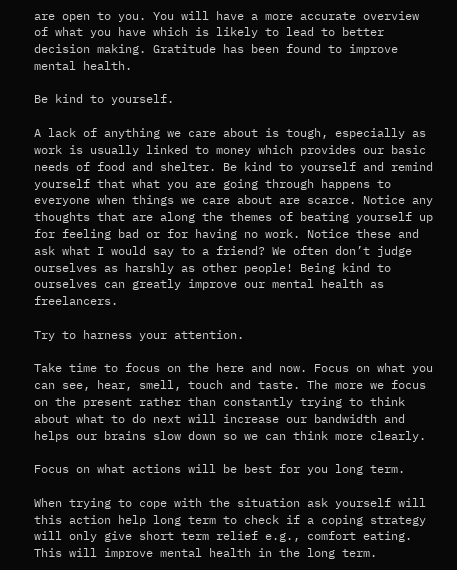are open to you. You will have a more accurate overview of what you have which is likely to lead to better decision making. Gratitude has been found to improve mental health.

Be kind to yourself.

A lack of anything we care about is tough, especially as work is usually linked to money which provides our basic needs of food and shelter. Be kind to yourself and remind yourself that what you are going through happens to everyone when things we care about are scarce. Notice any thoughts that are along the themes of beating yourself up for feeling bad or for having no work. Notice these and ask what I would say to a friend? We often don’t judge ourselves as harshly as other people! Being kind to ourselves can greatly improve our mental health as freelancers.

Try to harness your attention.

Take time to focus on the here and now. Focus on what you can see, hear, smell, touch and taste. The more we focus on the present rather than constantly trying to think about what to do next will increase our bandwidth and helps our brains slow down so we can think more clearly.

Focus on what actions will be best for you long term.

When trying to cope with the situation ask yourself will this action help long term to check if a coping strategy will only give short term relief e.g., comfort eating. This will improve mental health in the long term.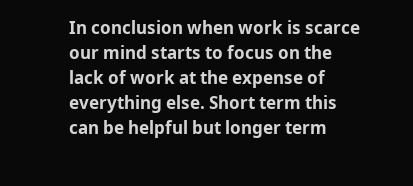In conclusion when work is scarce our mind starts to focus on the lack of work at the expense of everything else. Short term this can be helpful but longer term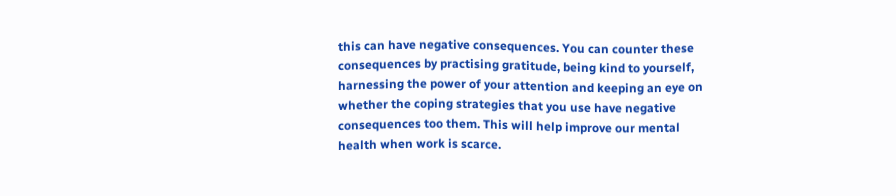this can have negative consequences. You can counter these consequences by practising gratitude, being kind to yourself, harnessing the power of your attention and keeping an eye on whether the coping strategies that you use have negative consequences too them. This will help improve our mental health when work is scarce.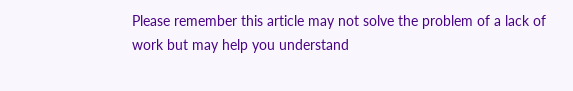Please remember this article may not solve the problem of a lack of work but may help you understand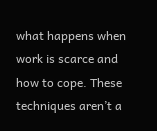what happens when work is scarce and how to cope. These techniques aren’t a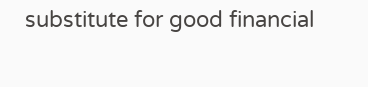substitute for good financial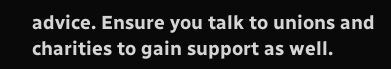advice. Ensure you talk to unions and charities to gain support as well.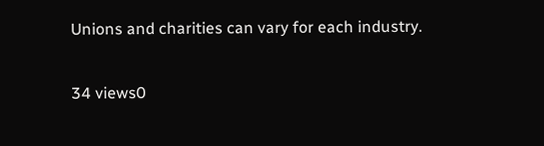Unions and charities can vary for each industry.

34 views0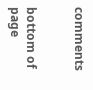comments


bottom of page